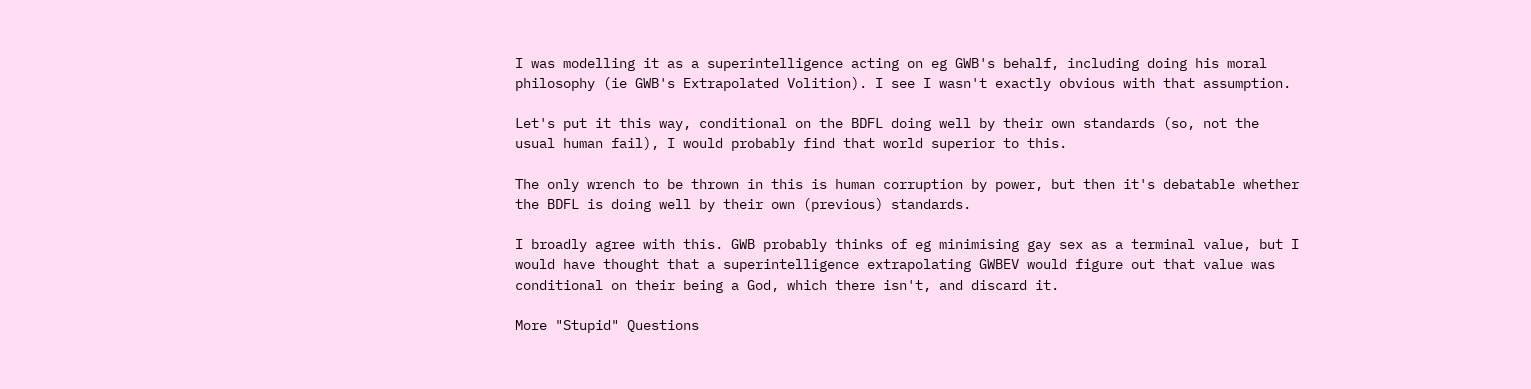I was modelling it as a superintelligence acting on eg GWB's behalf, including doing his moral philosophy (ie GWB's Extrapolated Volition). I see I wasn't exactly obvious with that assumption.

Let's put it this way, conditional on the BDFL doing well by their own standards (so, not the usual human fail), I would probably find that world superior to this.

The only wrench to be thrown in this is human corruption by power, but then it's debatable whether the BDFL is doing well by their own (previous) standards.

I broadly agree with this. GWB probably thinks of eg minimising gay sex as a terminal value, but I would have thought that a superintelligence extrapolating GWBEV would figure out that value was conditional on their being a God, which there isn't, and discard it.

More "Stupid" Questions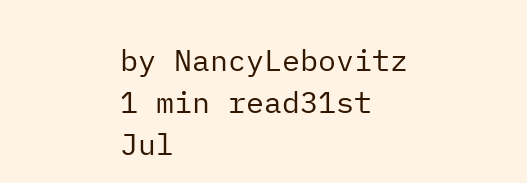by NancyLebovitz 1 min read31st Jul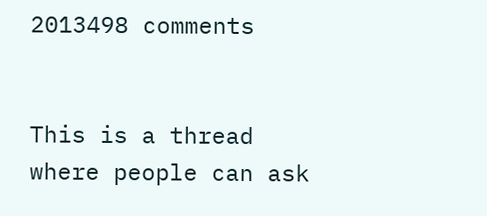2013498 comments


This is a thread where people can ask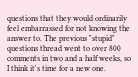questions that they would ordinarily feel embarrassed for not knowing the answer to. The previous "stupid" questions thread went to over 800 comments in two and a half weeks, so I think it's time for a new one.